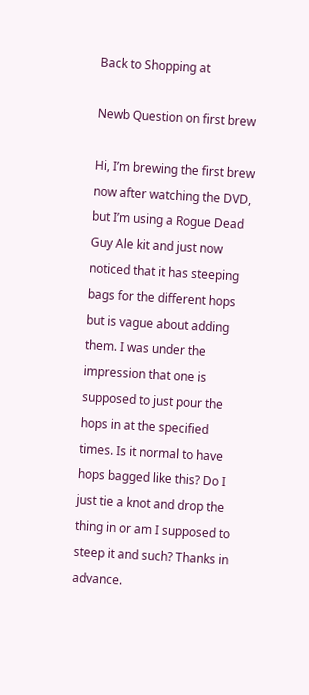Back to Shopping at

Newb Question on first brew

Hi, I’m brewing the first brew now after watching the DVD, but I’m using a Rogue Dead Guy Ale kit and just now noticed that it has steeping bags for the different hops but is vague about adding them. I was under the impression that one is supposed to just pour the hops in at the specified times. Is it normal to have hops bagged like this? Do I just tie a knot and drop the thing in or am I supposed to steep it and such? Thanks in advance.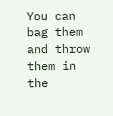You can bag them and throw them in the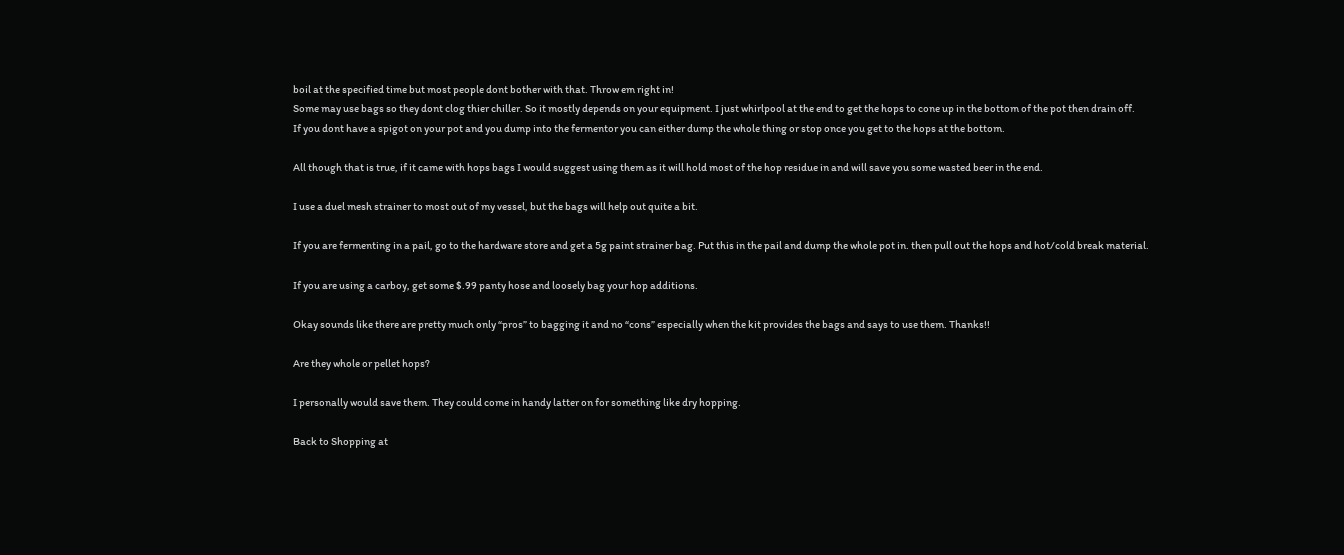boil at the specified time but most people dont bother with that. Throw em right in!
Some may use bags so they dont clog thier chiller. So it mostly depends on your equipment. I just whirlpool at the end to get the hops to cone up in the bottom of the pot then drain off.
If you dont have a spigot on your pot and you dump into the fermentor you can either dump the whole thing or stop once you get to the hops at the bottom.

All though that is true, if it came with hops bags I would suggest using them as it will hold most of the hop residue in and will save you some wasted beer in the end.

I use a duel mesh strainer to most out of my vessel, but the bags will help out quite a bit.

If you are fermenting in a pail, go to the hardware store and get a 5g paint strainer bag. Put this in the pail and dump the whole pot in. then pull out the hops and hot/cold break material.

If you are using a carboy, get some $.99 panty hose and loosely bag your hop additions.

Okay sounds like there are pretty much only “pros” to bagging it and no “cons” especially when the kit provides the bags and says to use them. Thanks!!

Are they whole or pellet hops?

I personally would save them. They could come in handy latter on for something like dry hopping.

Back to Shopping at